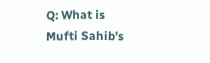Q: What is Mufti Sahib’s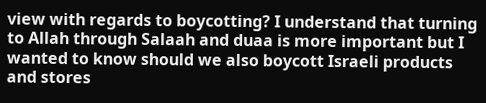view with regards to boycotting? I understand that turning to Allah through Salaah and duaa is more important but I wanted to know should we also boycott Israeli products and stores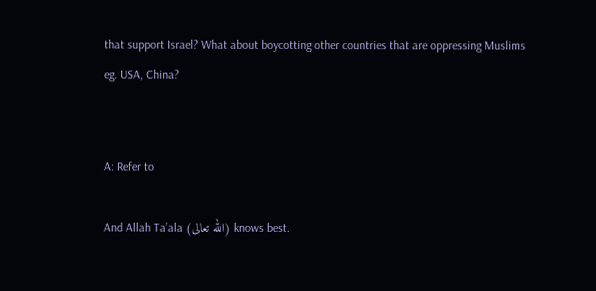that support Israel? What about boycotting other countries that are oppressing Muslims eg. USA, China?


A: Refer to

And Allah Ta’ala (الله تعالى) knows best.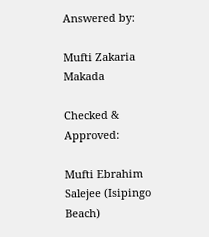Answered by:

Mufti Zakaria Makada

Checked & Approved:

Mufti Ebrahim Salejee (Isipingo Beach)